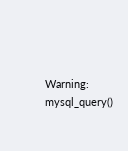Warning: mysql_query()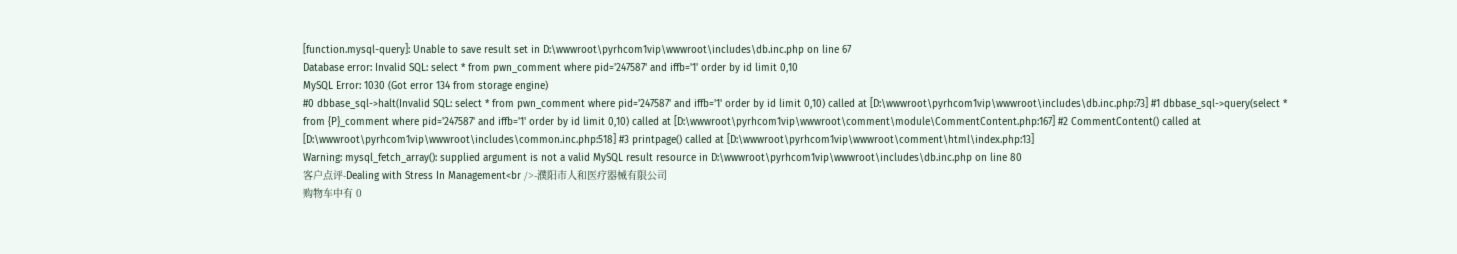[function.mysql-query]: Unable to save result set in D:\wwwroot\pyrhcom1vip\wwwroot\includes\db.inc.php on line 67
Database error: Invalid SQL: select * from pwn_comment where pid='247587' and iffb='1' order by id limit 0,10
MySQL Error: 1030 (Got error 134 from storage engine)
#0 dbbase_sql->halt(Invalid SQL: select * from pwn_comment where pid='247587' and iffb='1' order by id limit 0,10) called at [D:\wwwroot\pyrhcom1vip\wwwroot\includes\db.inc.php:73] #1 dbbase_sql->query(select * from {P}_comment where pid='247587' and iffb='1' order by id limit 0,10) called at [D:\wwwroot\pyrhcom1vip\wwwroot\comment\module\CommentContent.php:167] #2 CommentContent() called at [D:\wwwroot\pyrhcom1vip\wwwroot\includes\common.inc.php:518] #3 printpage() called at [D:\wwwroot\pyrhcom1vip\wwwroot\comment\html\index.php:13]
Warning: mysql_fetch_array(): supplied argument is not a valid MySQL result resource in D:\wwwroot\pyrhcom1vip\wwwroot\includes\db.inc.php on line 80
客户点评-Dealing with Stress In Management<br />-濮阳市人和医疗器械有限公司
购物车中有 0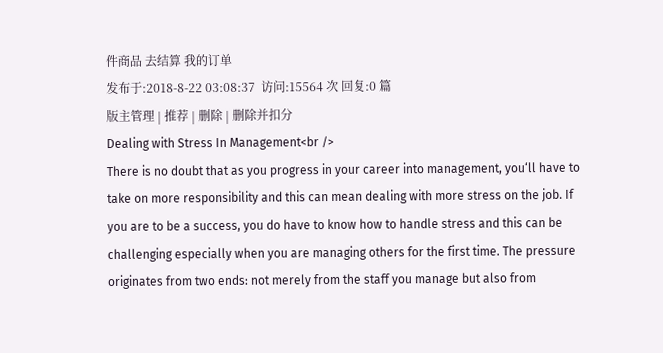件商品 去结算 我的订单
发布于:2018-8-22 03:08:37  访问:15564 次 回复:0 篇
版主管理 | 推荐 | 删除 | 删除并扣分
Dealing with Stress In Management<br />
There is no doubt that as you progress in your career into management, you‘ll have to take on more responsibility and this can mean dealing with more stress on the job. If you are to be a success, you do have to know how to handle stress and this can be challenging especially when you are managing others for the first time. The pressure originates from two ends: not merely from the staff you manage but also from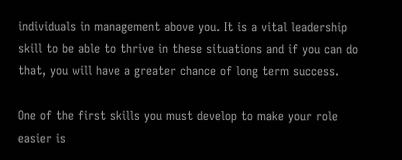individuals in management above you. It is a vital leadership skill to be able to thrive in these situations and if you can do that, you will have a greater chance of long term success.

One of the first skills you must develop to make your role easier is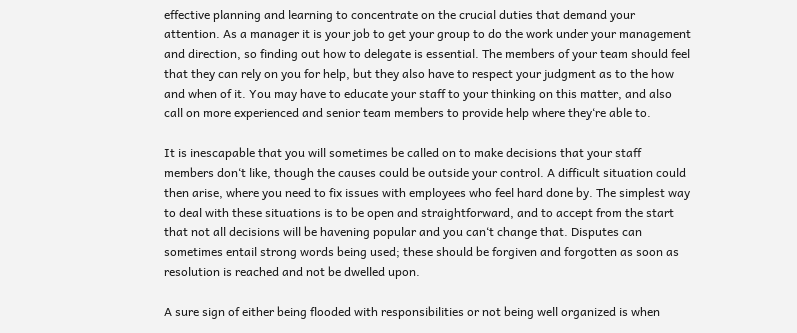effective planning and learning to concentrate on the crucial duties that demand your attention. As a manager it is your job to get your group to do the work under your management and direction, so finding out how to delegate is essential. The members of your team should feel that they can rely on you for help, but they also have to respect your judgment as to the how and when of it. You may have to educate your staff to your thinking on this matter, and also call on more experienced and senior team members to provide help where they‘re able to.

It is inescapable that you will sometimes be called on to make decisions that your staff members don‘t like, though the causes could be outside your control. A difficult situation could then arise, where you need to fix issues with employees who feel hard done by. The simplest way to deal with these situations is to be open and straightforward, and to accept from the start that not all decisions will be havening popular and you can‘t change that. Disputes can sometimes entail strong words being used; these should be forgiven and forgotten as soon as resolution is reached and not be dwelled upon.

A sure sign of either being flooded with responsibilities or not being well organized is when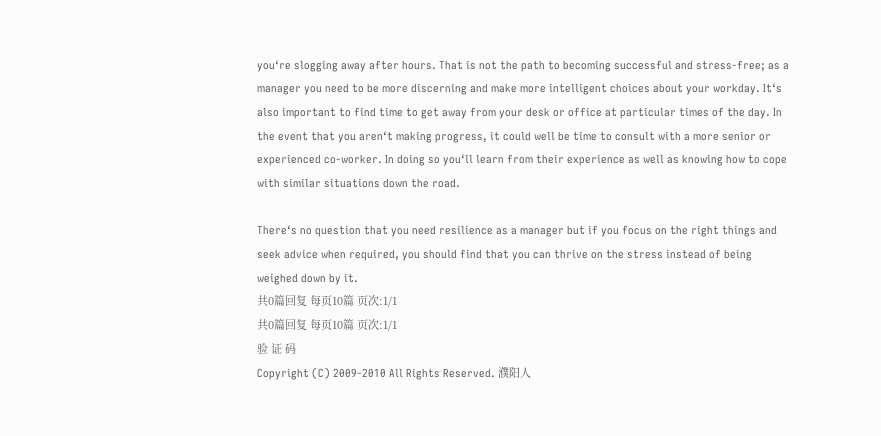you‘re slogging away after hours. That is not the path to becoming successful and stress-free; as a manager you need to be more discerning and make more intelligent choices about your workday. It‘s also important to find time to get away from your desk or office at particular times of the day. In the event that you aren‘t making progress, it could well be time to consult with a more senior or experienced co-worker. In doing so you‘ll learn from their experience as well as knowing how to cope with similar situations down the road.

There‘s no question that you need resilience as a manager but if you focus on the right things and seek advice when required, you should find that you can thrive on the stress instead of being weighed down by it.
共0篇回复 每页10篇 页次:1/1
共0篇回复 每页10篇 页次:1/1
验 证 码
Copyright (C) 2009-2010 All Rights Reserved. 濮阳人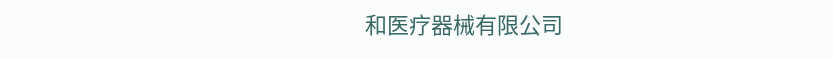和医疗器械有限公司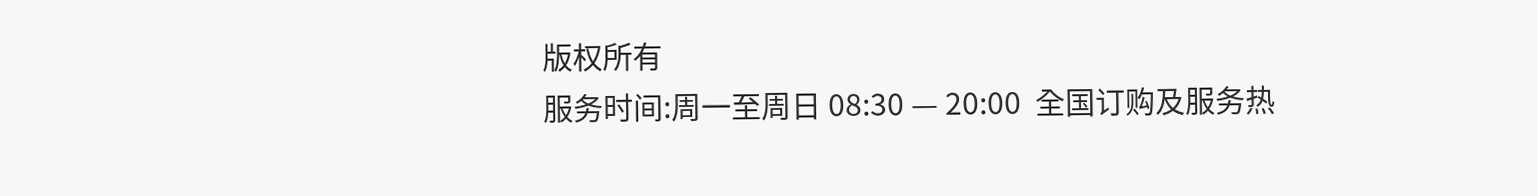版权所有
服务时间:周一至周日 08:30 — 20:00  全国订购及服务热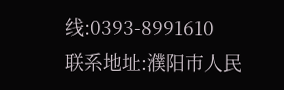线:0393-8991610
联系地址:濮阳市人民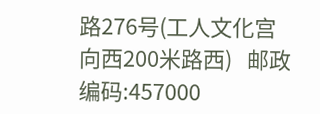路276号(工人文化宫向西200米路西)   邮政编码:457000